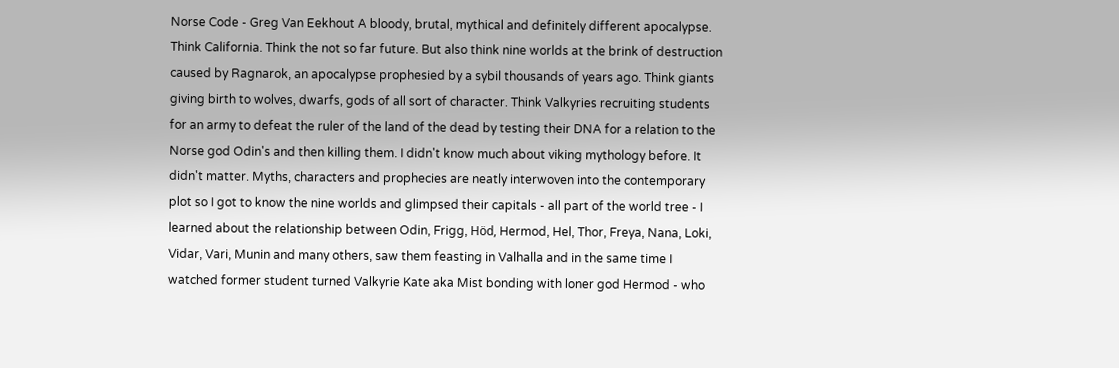Norse Code - Greg Van Eekhout A bloody, brutal, mythical and definitely different apocalypse.
Think California. Think the not so far future. But also think nine worlds at the brink of destruction caused by Ragnarok, an apocalypse prophesied by a sybil thousands of years ago. Think giants giving birth to wolves, dwarfs, gods of all sort of character. Think Valkyries recruiting students for an army to defeat the ruler of the land of the dead by testing their DNA for a relation to the Norse god Odin's and then killing them. I didn't know much about viking mythology before. It didn't matter. Myths, characters and prophecies are neatly interwoven into the contemporary plot so I got to know the nine worlds and glimpsed their capitals - all part of the world tree - I learned about the relationship between Odin, Frigg, Höd, Hermod, Hel, Thor, Freya, Nana, Loki, Vidar, Vari, Munin and many others, saw them feasting in Valhalla and in the same time I watched former student turned Valkyrie Kate aka Mist bonding with loner god Hermod - who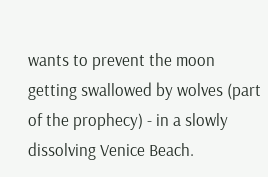wants to prevent the moon getting swallowed by wolves (part of the prophecy) - in a slowly dissolving Venice Beach.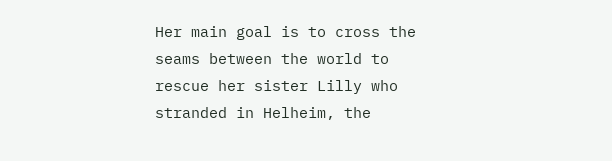Her main goal is to cross the seams between the world to rescue her sister Lilly who stranded in Helheim, the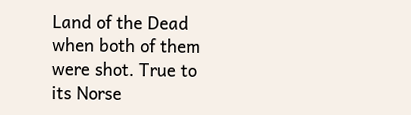Land of the Dead when both of them were shot. True to its Norse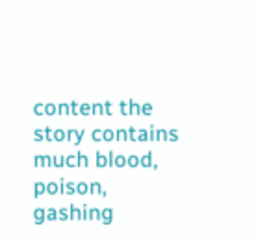content the story contains much blood, poison, gashing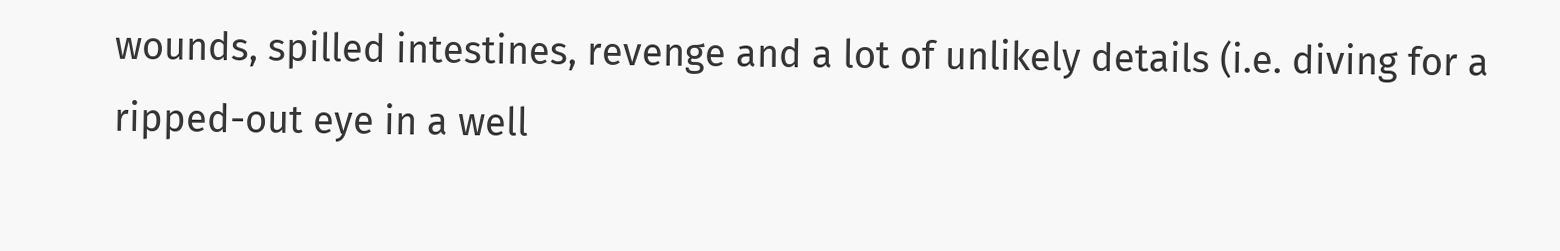wounds, spilled intestines, revenge and a lot of unlikely details (i.e. diving for a ripped-out eye in a well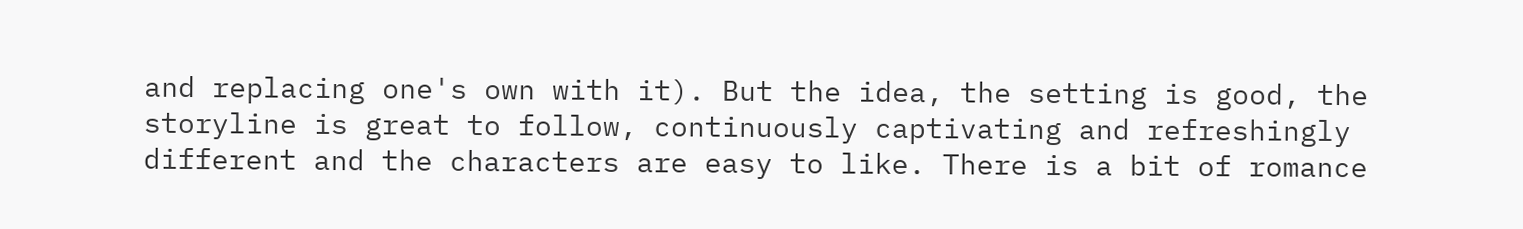and replacing one's own with it). But the idea, the setting is good, the storyline is great to follow, continuously captivating and refreshingly different and the characters are easy to like. There is a bit of romance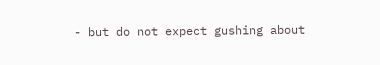- but do not expect gushing about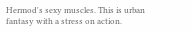Hermod's sexy muscles. This is urban fantasy with a stress on action.